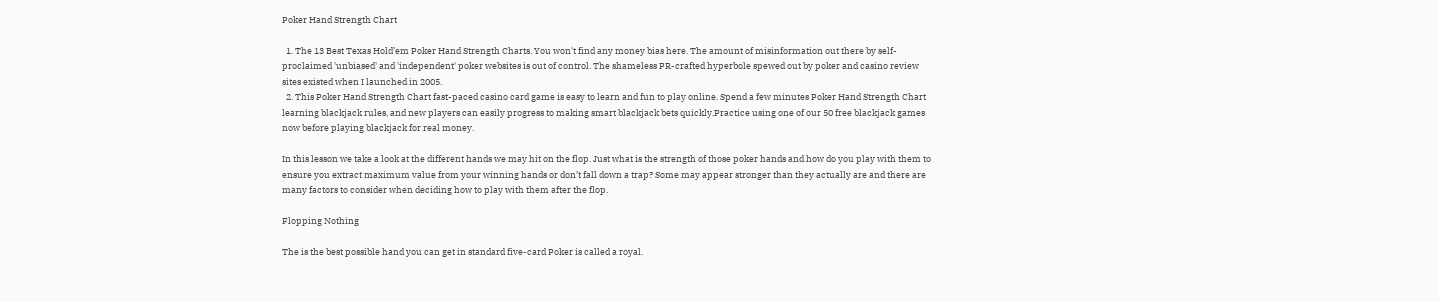Poker Hand Strength Chart

  1. The 13 Best Texas Hold’em Poker Hand Strength Charts. You won't find any money bias here. The amount of misinformation out there by self-proclaimed 'unbiased' and 'independent' poker websites is out of control. The shameless PR-crafted hyperbole spewed out by poker and casino review sites existed when I launched in 2005.
  2. This Poker Hand Strength Chart fast-paced casino card game is easy to learn and fun to play online. Spend a few minutes Poker Hand Strength Chart learning blackjack rules, and new players can easily progress to making smart blackjack bets quickly.Practice using one of our 50 free blackjack games now before playing blackjack for real money.

In this lesson we take a look at the different hands we may hit on the flop. Just what is the strength of those poker hands and how do you play with them to ensure you extract maximum value from your winning hands or don’t fall down a trap? Some may appear stronger than they actually are and there are many factors to consider when deciding how to play with them after the flop.

Flopping Nothing

The is the best possible hand you can get in standard five-card Poker is called a royal.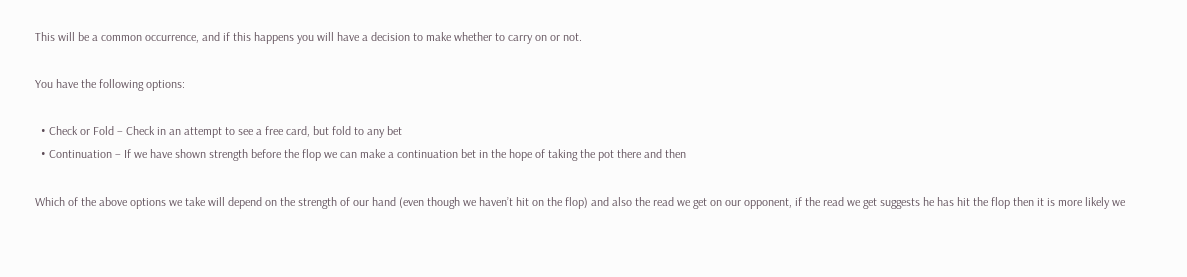This will be a common occurrence, and if this happens you will have a decision to make whether to carry on or not.

You have the following options:

  • Check or Fold – Check in an attempt to see a free card, but fold to any bet
  • Continuation – If we have shown strength before the flop we can make a continuation bet in the hope of taking the pot there and then

Which of the above options we take will depend on the strength of our hand (even though we haven’t hit on the flop) and also the read we get on our opponent, if the read we get suggests he has hit the flop then it is more likely we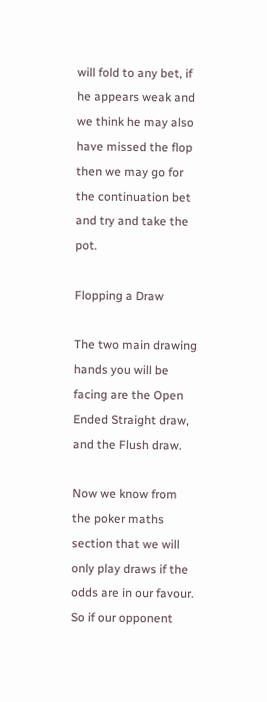will fold to any bet, if he appears weak and we think he may also have missed the flop then we may go for the continuation bet and try and take the pot.

Flopping a Draw

The two main drawing hands you will be facing are the Open Ended Straight draw, and the Flush draw.

Now we know from the poker maths section that we will only play draws if the odds are in our favour. So if our opponent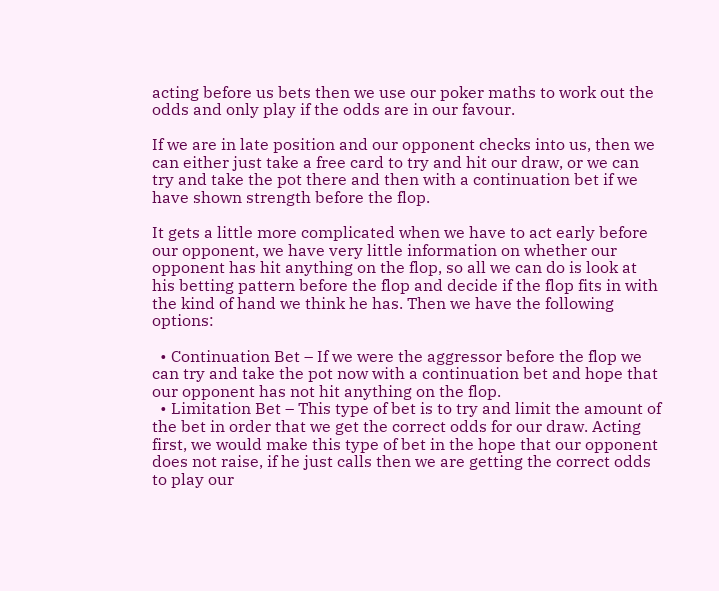acting before us bets then we use our poker maths to work out the odds and only play if the odds are in our favour.

If we are in late position and our opponent checks into us, then we can either just take a free card to try and hit our draw, or we can try and take the pot there and then with a continuation bet if we have shown strength before the flop.

It gets a little more complicated when we have to act early before our opponent, we have very little information on whether our opponent has hit anything on the flop, so all we can do is look at his betting pattern before the flop and decide if the flop fits in with the kind of hand we think he has. Then we have the following options:

  • Continuation Bet – If we were the aggressor before the flop we can try and take the pot now with a continuation bet and hope that our opponent has not hit anything on the flop.
  • Limitation Bet – This type of bet is to try and limit the amount of the bet in order that we get the correct odds for our draw. Acting first, we would make this type of bet in the hope that our opponent does not raise, if he just calls then we are getting the correct odds to play our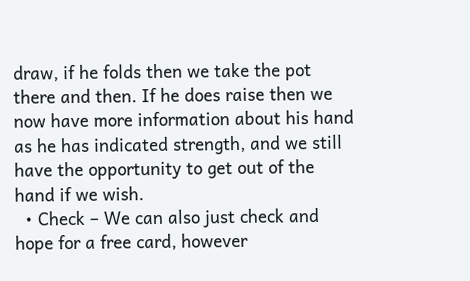draw, if he folds then we take the pot there and then. If he does raise then we now have more information about his hand as he has indicated strength, and we still have the opportunity to get out of the hand if we wish.
  • Check – We can also just check and hope for a free card, however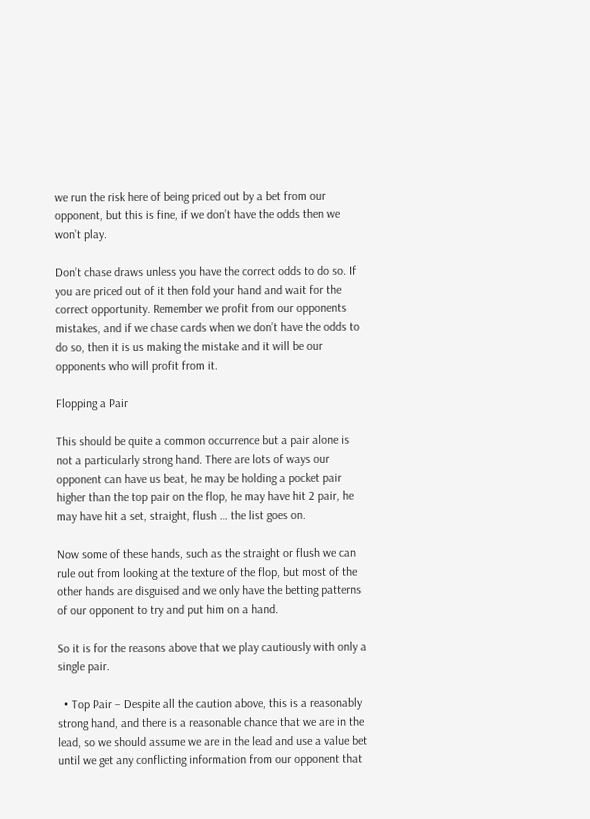we run the risk here of being priced out by a bet from our opponent, but this is fine, if we don’t have the odds then we won’t play.

Don’t chase draws unless you have the correct odds to do so. If you are priced out of it then fold your hand and wait for the correct opportunity. Remember we profit from our opponents mistakes, and if we chase cards when we don’t have the odds to do so, then it is us making the mistake and it will be our opponents who will profit from it.

Flopping a Pair

This should be quite a common occurrence but a pair alone is not a particularly strong hand. There are lots of ways our opponent can have us beat, he may be holding a pocket pair higher than the top pair on the flop, he may have hit 2 pair, he may have hit a set, straight, flush … the list goes on.

Now some of these hands, such as the straight or flush we can rule out from looking at the texture of the flop, but most of the other hands are disguised and we only have the betting patterns of our opponent to try and put him on a hand.

So it is for the reasons above that we play cautiously with only a single pair.

  • Top Pair – Despite all the caution above, this is a reasonably strong hand, and there is a reasonable chance that we are in the lead, so we should assume we are in the lead and use a value bet until we get any conflicting information from our opponent that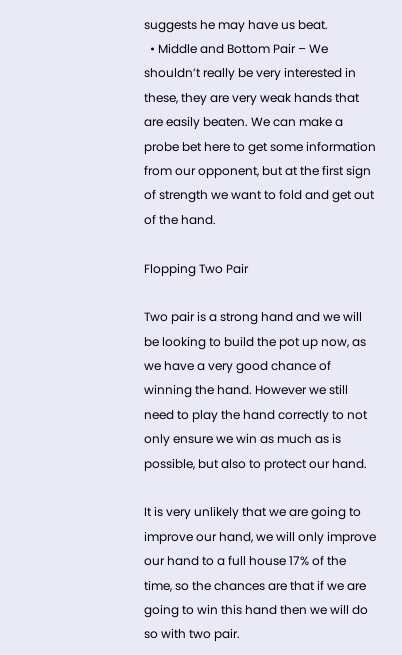suggests he may have us beat.
  • Middle and Bottom Pair – We shouldn’t really be very interested in these, they are very weak hands that are easily beaten. We can make a probe bet here to get some information from our opponent, but at the first sign of strength we want to fold and get out of the hand.

Flopping Two Pair

Two pair is a strong hand and we will be looking to build the pot up now, as we have a very good chance of winning the hand. However we still need to play the hand correctly to not only ensure we win as much as is possible, but also to protect our hand.

It is very unlikely that we are going to improve our hand, we will only improve our hand to a full house 17% of the time, so the chances are that if we are going to win this hand then we will do so with two pair.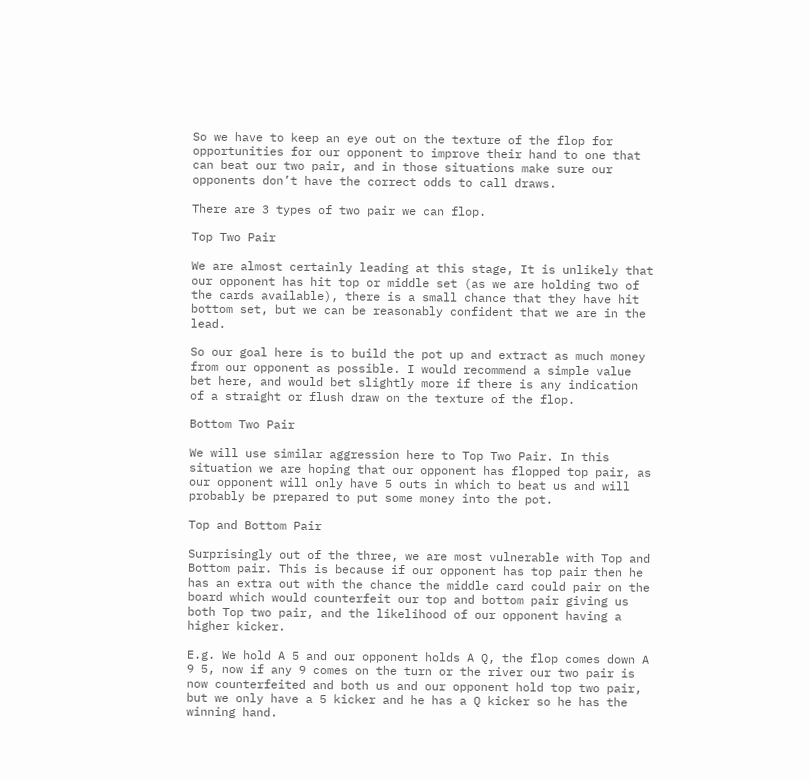So we have to keep an eye out on the texture of the flop for opportunities for our opponent to improve their hand to one that can beat our two pair, and in those situations make sure our opponents don’t have the correct odds to call draws.

There are 3 types of two pair we can flop.

Top Two Pair

We are almost certainly leading at this stage, It is unlikely that our opponent has hit top or middle set (as we are holding two of the cards available), there is a small chance that they have hit bottom set, but we can be reasonably confident that we are in the lead.

So our goal here is to build the pot up and extract as much money from our opponent as possible. I would recommend a simple value bet here, and would bet slightly more if there is any indication of a straight or flush draw on the texture of the flop.

Bottom Two Pair

We will use similar aggression here to Top Two Pair. In this situation we are hoping that our opponent has flopped top pair, as our opponent will only have 5 outs in which to beat us and will probably be prepared to put some money into the pot.

Top and Bottom Pair

Surprisingly out of the three, we are most vulnerable with Top and Bottom pair. This is because if our opponent has top pair then he has an extra out with the chance the middle card could pair on the board which would counterfeit our top and bottom pair giving us both Top two pair, and the likelihood of our opponent having a higher kicker.

E.g. We hold A 5 and our opponent holds A Q, the flop comes down A 9 5, now if any 9 comes on the turn or the river our two pair is now counterfeited and both us and our opponent hold top two pair, but we only have a 5 kicker and he has a Q kicker so he has the winning hand.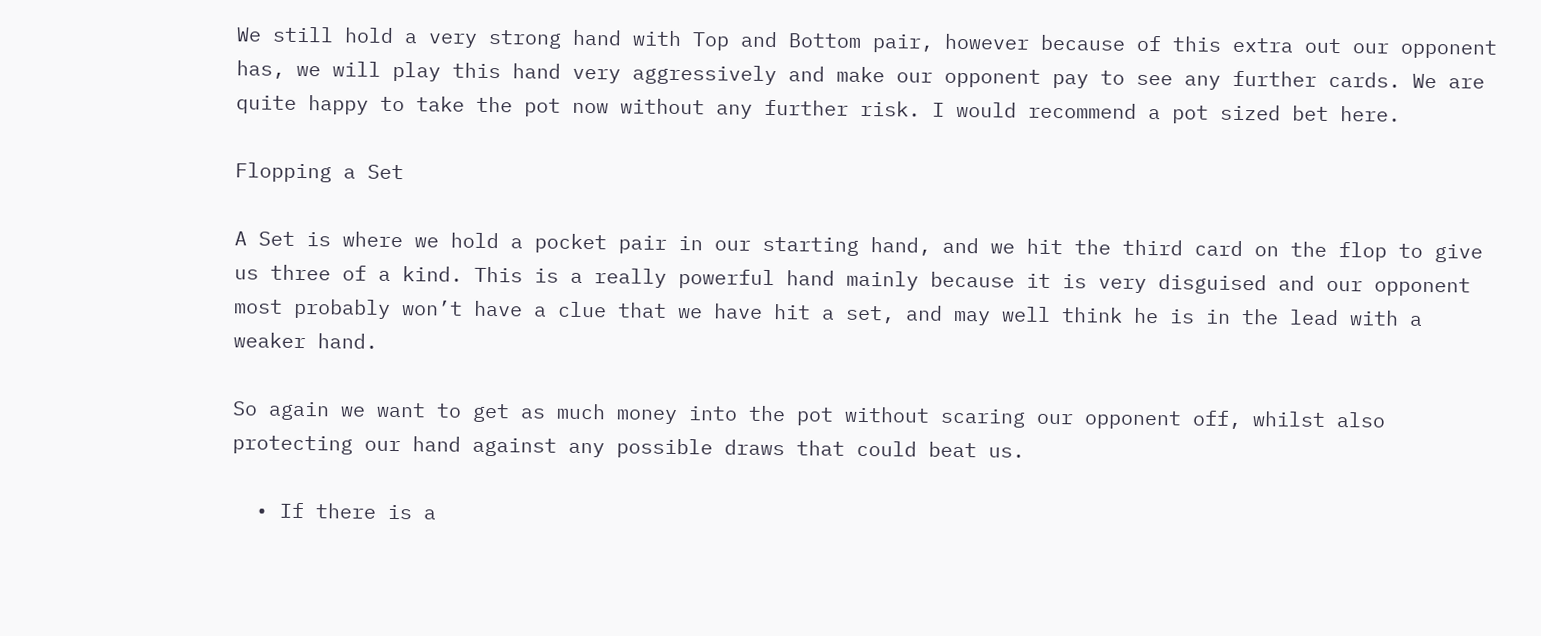We still hold a very strong hand with Top and Bottom pair, however because of this extra out our opponent has, we will play this hand very aggressively and make our opponent pay to see any further cards. We are quite happy to take the pot now without any further risk. I would recommend a pot sized bet here.

Flopping a Set

A Set is where we hold a pocket pair in our starting hand, and we hit the third card on the flop to give us three of a kind. This is a really powerful hand mainly because it is very disguised and our opponent most probably won’t have a clue that we have hit a set, and may well think he is in the lead with a weaker hand.

So again we want to get as much money into the pot without scaring our opponent off, whilst also protecting our hand against any possible draws that could beat us.

  • If there is a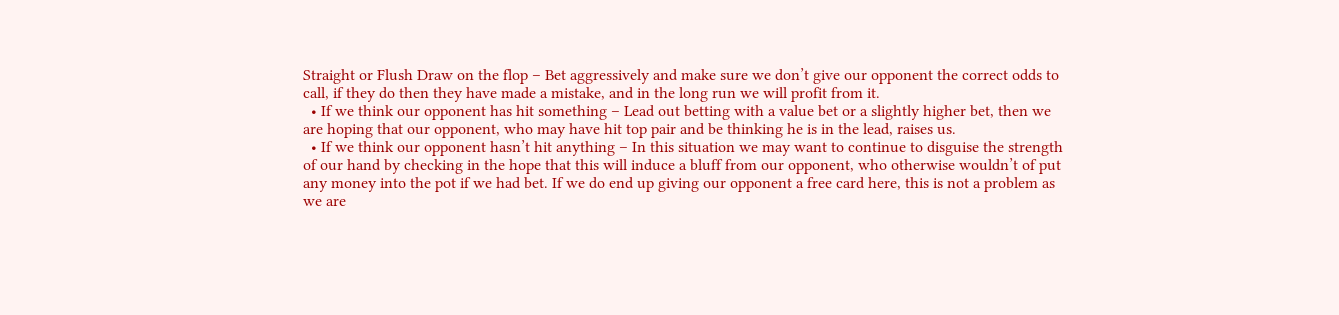Straight or Flush Draw on the flop – Bet aggressively and make sure we don’t give our opponent the correct odds to call, if they do then they have made a mistake, and in the long run we will profit from it.
  • If we think our opponent has hit something – Lead out betting with a value bet or a slightly higher bet, then we are hoping that our opponent, who may have hit top pair and be thinking he is in the lead, raises us.
  • If we think our opponent hasn’t hit anything – In this situation we may want to continue to disguise the strength of our hand by checking in the hope that this will induce a bluff from our opponent, who otherwise wouldn’t of put any money into the pot if we had bet. If we do end up giving our opponent a free card here, this is not a problem as we are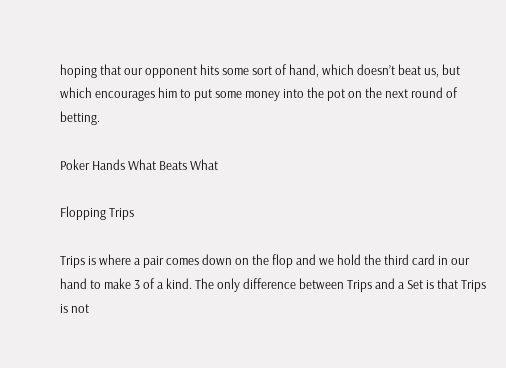hoping that our opponent hits some sort of hand, which doesn’t beat us, but which encourages him to put some money into the pot on the next round of betting.

Poker Hands What Beats What

Flopping Trips

Trips is where a pair comes down on the flop and we hold the third card in our hand to make 3 of a kind. The only difference between Trips and a Set is that Trips is not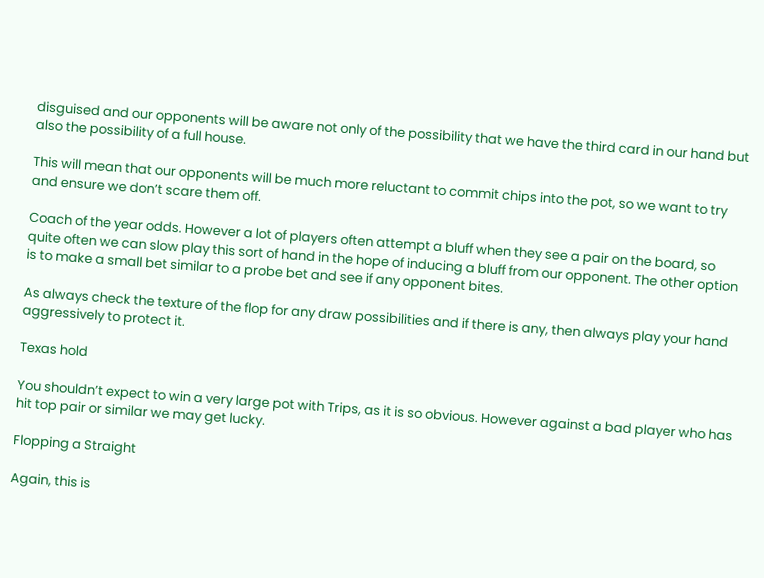disguised and our opponents will be aware not only of the possibility that we have the third card in our hand but also the possibility of a full house.

This will mean that our opponents will be much more reluctant to commit chips into the pot, so we want to try and ensure we don’t scare them off.

Coach of the year odds. However a lot of players often attempt a bluff when they see a pair on the board, so quite often we can slow play this sort of hand in the hope of inducing a bluff from our opponent. The other option is to make a small bet similar to a probe bet and see if any opponent bites.

As always check the texture of the flop for any draw possibilities and if there is any, then always play your hand aggressively to protect it.

Texas hold

You shouldn’t expect to win a very large pot with Trips, as it is so obvious. However against a bad player who has hit top pair or similar we may get lucky.

Flopping a Straight

Again, this is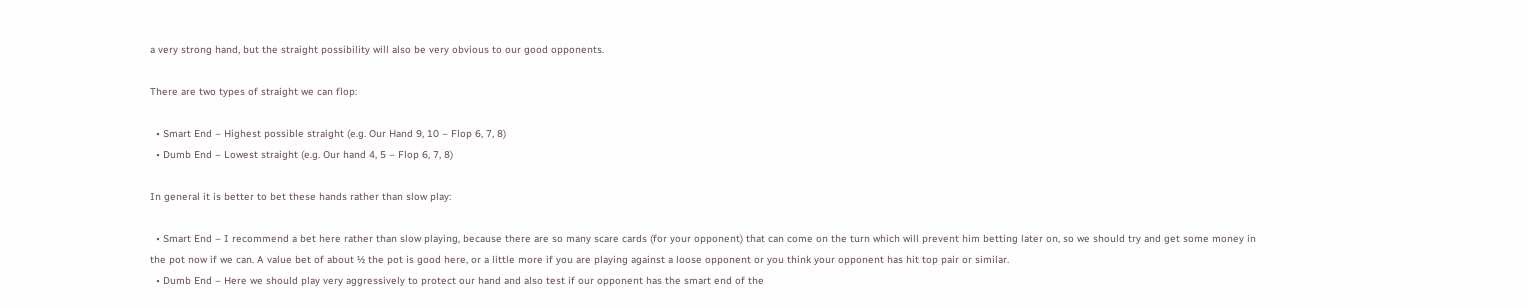a very strong hand, but the straight possibility will also be very obvious to our good opponents.

There are two types of straight we can flop:

  • Smart End – Highest possible straight (e.g. Our Hand 9, 10 – Flop 6, 7, 8)
  • Dumb End – Lowest straight (e.g. Our hand 4, 5 – Flop 6, 7, 8)

In general it is better to bet these hands rather than slow play:

  • Smart End – I recommend a bet here rather than slow playing, because there are so many scare cards (for your opponent) that can come on the turn which will prevent him betting later on, so we should try and get some money in the pot now if we can. A value bet of about ½ the pot is good here, or a little more if you are playing against a loose opponent or you think your opponent has hit top pair or similar.
  • Dumb End – Here we should play very aggressively to protect our hand and also test if our opponent has the smart end of the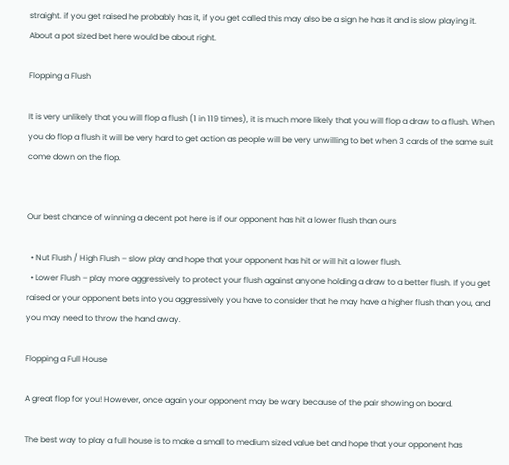straight. if you get raised he probably has it, if you get called this may also be a sign he has it and is slow playing it. About a pot sized bet here would be about right.

Flopping a Flush

It is very unlikely that you will flop a flush (1 in 119 times), it is much more likely that you will flop a draw to a flush. When you do flop a flush it will be very hard to get action as people will be very unwilling to bet when 3 cards of the same suit come down on the flop.


Our best chance of winning a decent pot here is if our opponent has hit a lower flush than ours

  • Nut Flush / High Flush – slow play and hope that your opponent has hit or will hit a lower flush.
  • Lower Flush – play more aggressively to protect your flush against anyone holding a draw to a better flush. If you get raised or your opponent bets into you aggressively you have to consider that he may have a higher flush than you, and you may need to throw the hand away.

Flopping a Full House

A great flop for you! However, once again your opponent may be wary because of the pair showing on board.

The best way to play a full house is to make a small to medium sized value bet and hope that your opponent has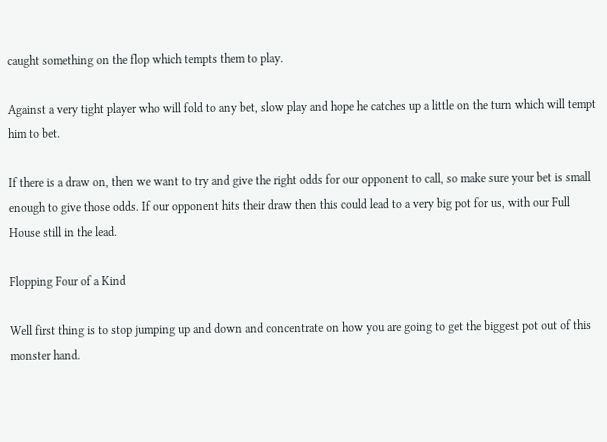caught something on the flop which tempts them to play.

Against a very tight player who will fold to any bet, slow play and hope he catches up a little on the turn which will tempt him to bet.

If there is a draw on, then we want to try and give the right odds for our opponent to call, so make sure your bet is small enough to give those odds. If our opponent hits their draw then this could lead to a very big pot for us, with our Full House still in the lead.

Flopping Four of a Kind

Well first thing is to stop jumping up and down and concentrate on how you are going to get the biggest pot out of this monster hand.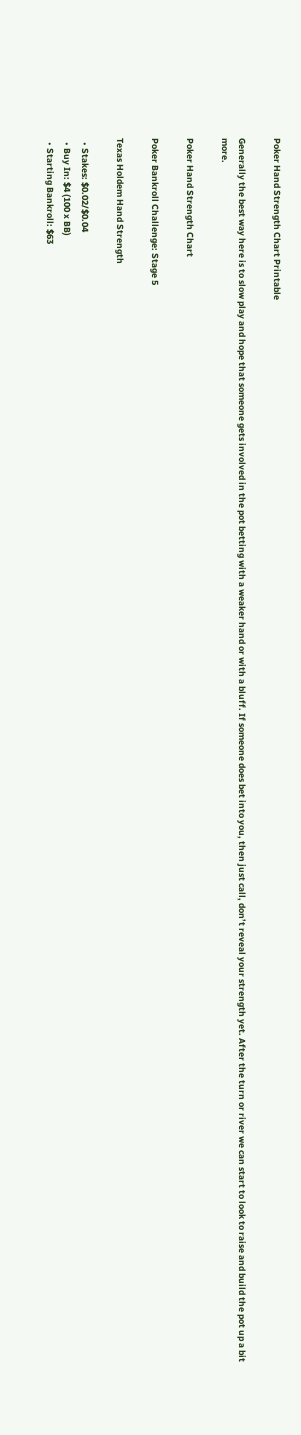Poker Hand Strength Chart Printable

Generally the best way here is to slow play and hope that someone gets involved in the pot betting with a weaker hand or with a bluff. If someone does bet into you, then just call, don’t reveal your strength yet. After the turn or river we can start to look to raise and build the pot up a bit more.

Poker Hand Strength Chart

Poker Bankroll Challenge: Stage 5

Texas Holdem Hand Strength

  • Stakes: $0.02/$0.04
  • Buy In: $4 (100 x BB)
  • Starting Bankroll: $63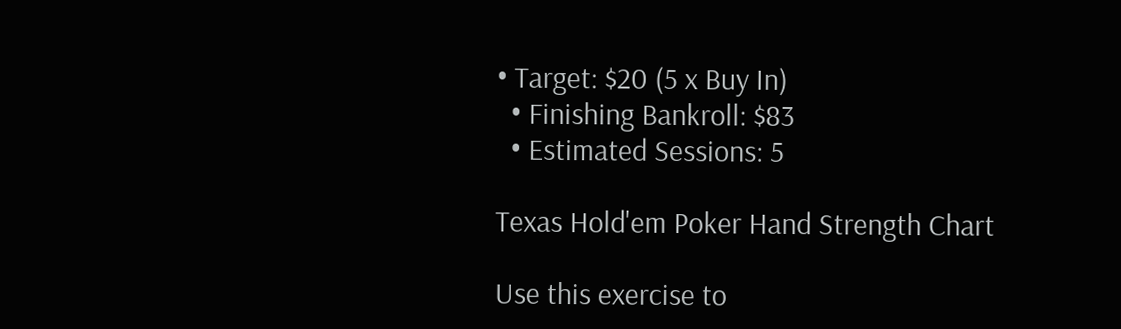• Target: $20 (5 x Buy In)
  • Finishing Bankroll: $83
  • Estimated Sessions: 5

Texas Hold'em Poker Hand Strength Chart

Use this exercise to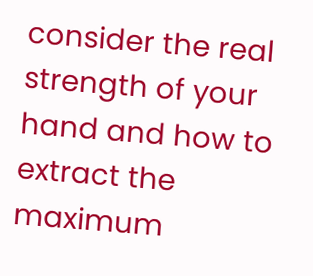consider the real strength of your hand and how to extract the maximum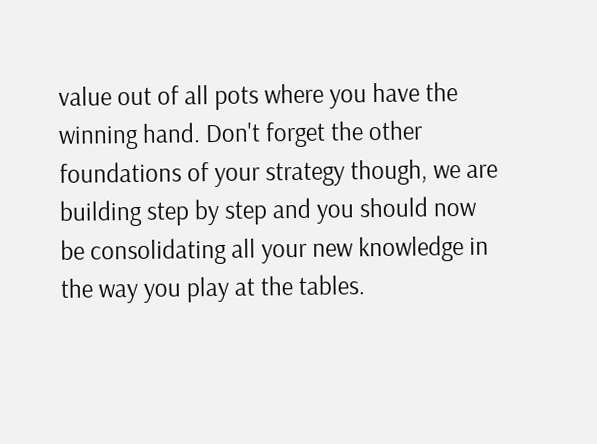value out of all pots where you have the winning hand. Don't forget the other foundations of your strategy though, we are building step by step and you should now be consolidating all your new knowledge in the way you play at the tables.